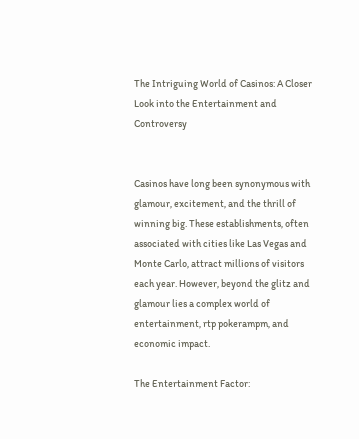The Intriguing World of Casinos: A Closer Look into the Entertainment and Controversy


Casinos have long been synonymous with glamour, excitement, and the thrill of winning big. These establishments, often associated with cities like Las Vegas and Monte Carlo, attract millions of visitors each year. However, beyond the glitz and glamour lies a complex world of entertainment, rtp pokerampm, and economic impact.

The Entertainment Factor: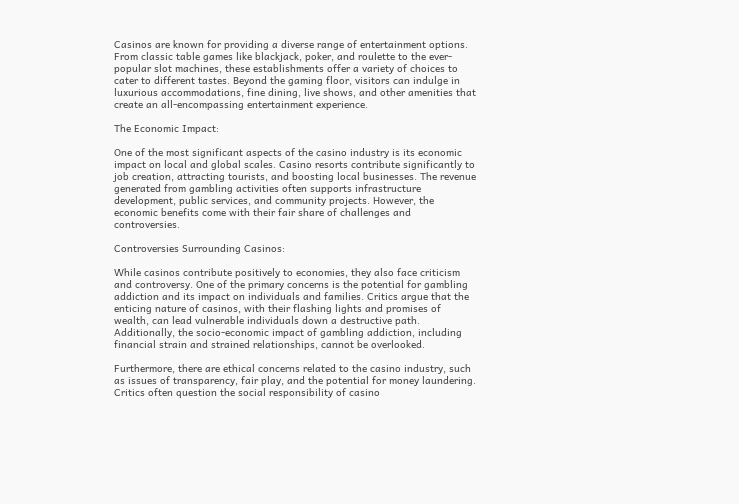Casinos are known for providing a diverse range of entertainment options. From classic table games like blackjack, poker, and roulette to the ever-popular slot machines, these establishments offer a variety of choices to cater to different tastes. Beyond the gaming floor, visitors can indulge in luxurious accommodations, fine dining, live shows, and other amenities that create an all-encompassing entertainment experience.

The Economic Impact:

One of the most significant aspects of the casino industry is its economic impact on local and global scales. Casino resorts contribute significantly to job creation, attracting tourists, and boosting local businesses. The revenue generated from gambling activities often supports infrastructure development, public services, and community projects. However, the economic benefits come with their fair share of challenges and controversies.

Controversies Surrounding Casinos:

While casinos contribute positively to economies, they also face criticism and controversy. One of the primary concerns is the potential for gambling addiction and its impact on individuals and families. Critics argue that the enticing nature of casinos, with their flashing lights and promises of wealth, can lead vulnerable individuals down a destructive path. Additionally, the socio-economic impact of gambling addiction, including financial strain and strained relationships, cannot be overlooked.

Furthermore, there are ethical concerns related to the casino industry, such as issues of transparency, fair play, and the potential for money laundering. Critics often question the social responsibility of casino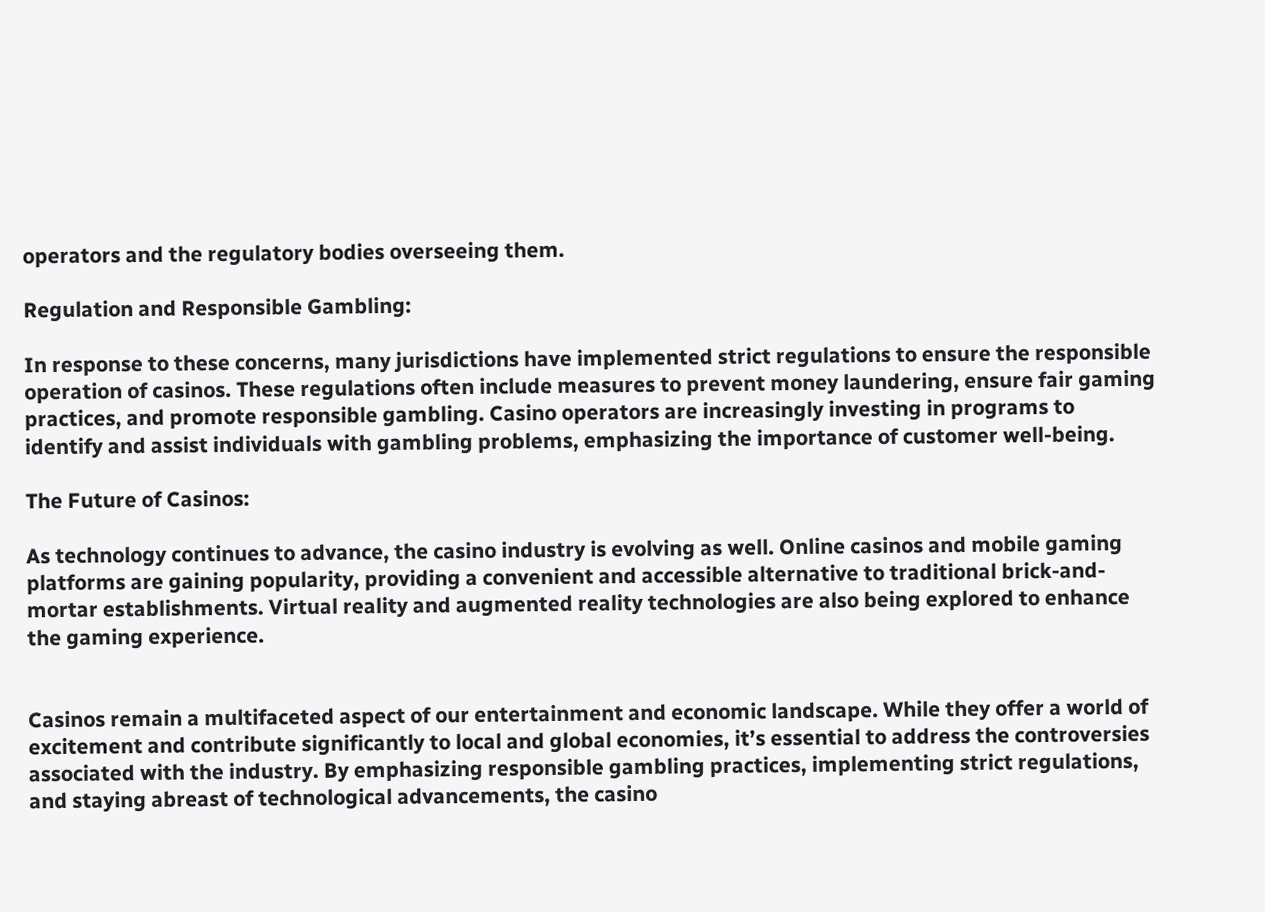operators and the regulatory bodies overseeing them.

Regulation and Responsible Gambling:

In response to these concerns, many jurisdictions have implemented strict regulations to ensure the responsible operation of casinos. These regulations often include measures to prevent money laundering, ensure fair gaming practices, and promote responsible gambling. Casino operators are increasingly investing in programs to identify and assist individuals with gambling problems, emphasizing the importance of customer well-being.

The Future of Casinos:

As technology continues to advance, the casino industry is evolving as well. Online casinos and mobile gaming platforms are gaining popularity, providing a convenient and accessible alternative to traditional brick-and-mortar establishments. Virtual reality and augmented reality technologies are also being explored to enhance the gaming experience.


Casinos remain a multifaceted aspect of our entertainment and economic landscape. While they offer a world of excitement and contribute significantly to local and global economies, it’s essential to address the controversies associated with the industry. By emphasizing responsible gambling practices, implementing strict regulations, and staying abreast of technological advancements, the casino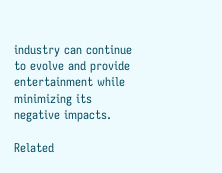industry can continue to evolve and provide entertainment while minimizing its negative impacts.

Related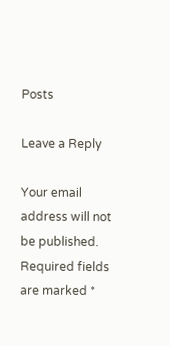Posts

Leave a Reply

Your email address will not be published. Required fields are marked *